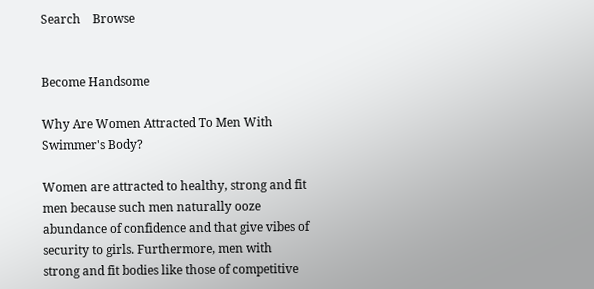Search    Browse


Become Handsome

Why Are Women Attracted To Men With Swimmer's Body?

Women are attracted to healthy, strong and fit men because such men naturally ooze abundance of confidence and that give vibes of security to girls. Furthermore, men with strong and fit bodies like those of competitive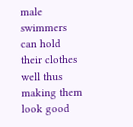male swimmers can hold their clothes well thus making them look good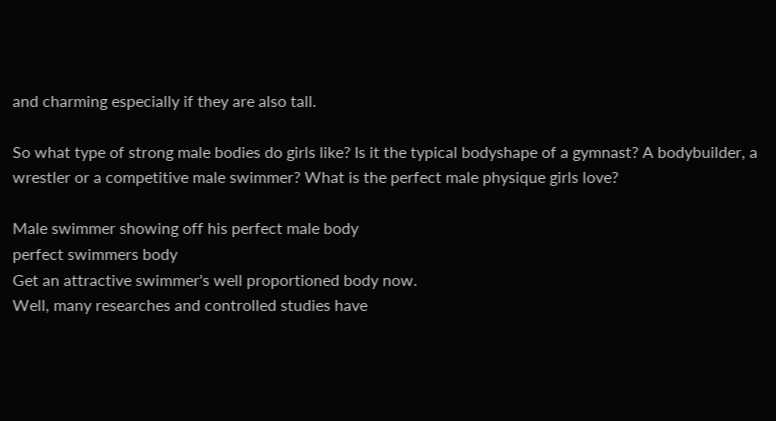and charming especially if they are also tall.

So what type of strong male bodies do girls like? Is it the typical bodyshape of a gymnast? A bodybuilder, a wrestler or a competitive male swimmer? What is the perfect male physique girls love?

Male swimmer showing off his perfect male body
perfect swimmers body
Get an attractive swimmer's well proportioned body now.
Well, many researches and controlled studies have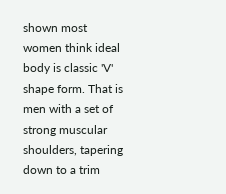shown most women think ideal body is classic 'V' shape form. That is men with a set of strong muscular shoulders, tapering down to a trim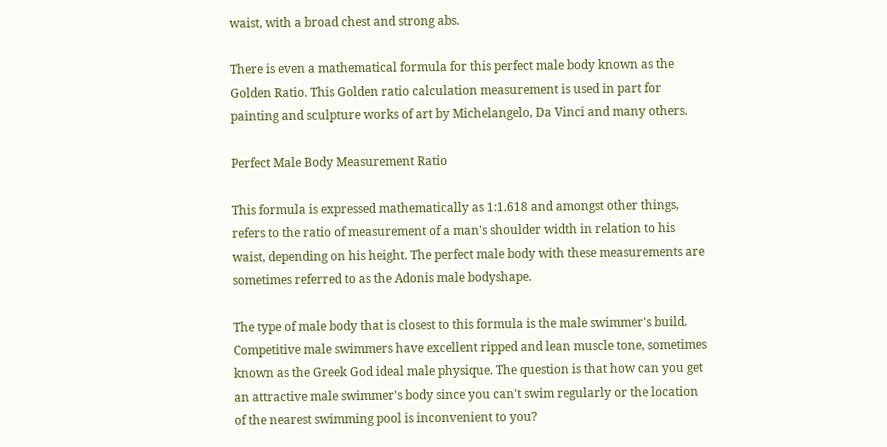waist, with a broad chest and strong abs.

There is even a mathematical formula for this perfect male body known as the Golden Ratio. This Golden ratio calculation measurement is used in part for painting and sculpture works of art by Michelangelo, Da Vinci and many others.

Perfect Male Body Measurement Ratio

This formula is expressed mathematically as 1:1.618 and amongst other things, refers to the ratio of measurement of a man's shoulder width in relation to his waist, depending on his height. The perfect male body with these measurements are sometimes referred to as the Adonis male bodyshape.

The type of male body that is closest to this formula is the male swimmer's build. Competitive male swimmers have excellent ripped and lean muscle tone, sometimes known as the Greek God ideal male physique. The question is that how can you get an attractive male swimmer's body since you can't swim regularly or the location of the nearest swimming pool is inconvenient to you?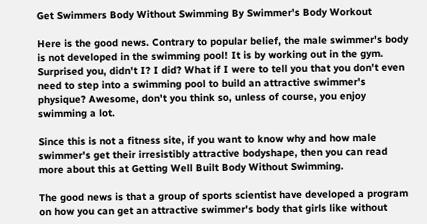Get Swimmers Body Without Swimming By Swimmer's Body Workout

Here is the good news. Contrary to popular belief, the male swimmer's body is not developed in the swimming pool! It is by working out in the gym. Surprised you, didn't I? I did? What if I were to tell you that you don't even need to step into a swimming pool to build an attractive swimmer's physique? Awesome, don't you think so, unless of course, you enjoy swimming a lot.

Since this is not a fitness site, if you want to know why and how male swimmer's get their irresistibly attractive bodyshape, then you can read more about this at Getting Well Built Body Without Swimming.

The good news is that a group of sports scientist have developed a program on how you can get an attractive swimmer's body that girls like without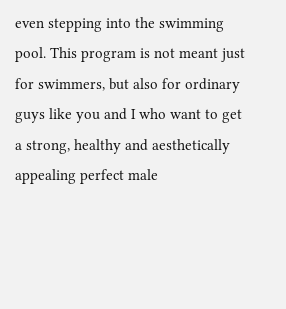even stepping into the swimming pool. This program is not meant just for swimmers, but also for ordinary guys like you and I who want to get a strong, healthy and aesthetically appealing perfect male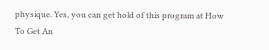physique. Yes, you can get hold of this program at How To Get An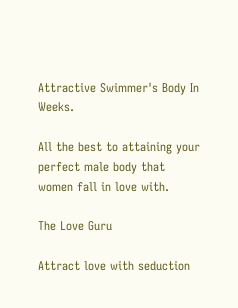Attractive Swimmer's Body In Weeks.

All the best to attaining your perfect male body that women fall in love with.

The Love Guru

Attract love with seduction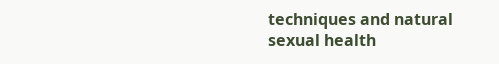techniques and natural sexual health